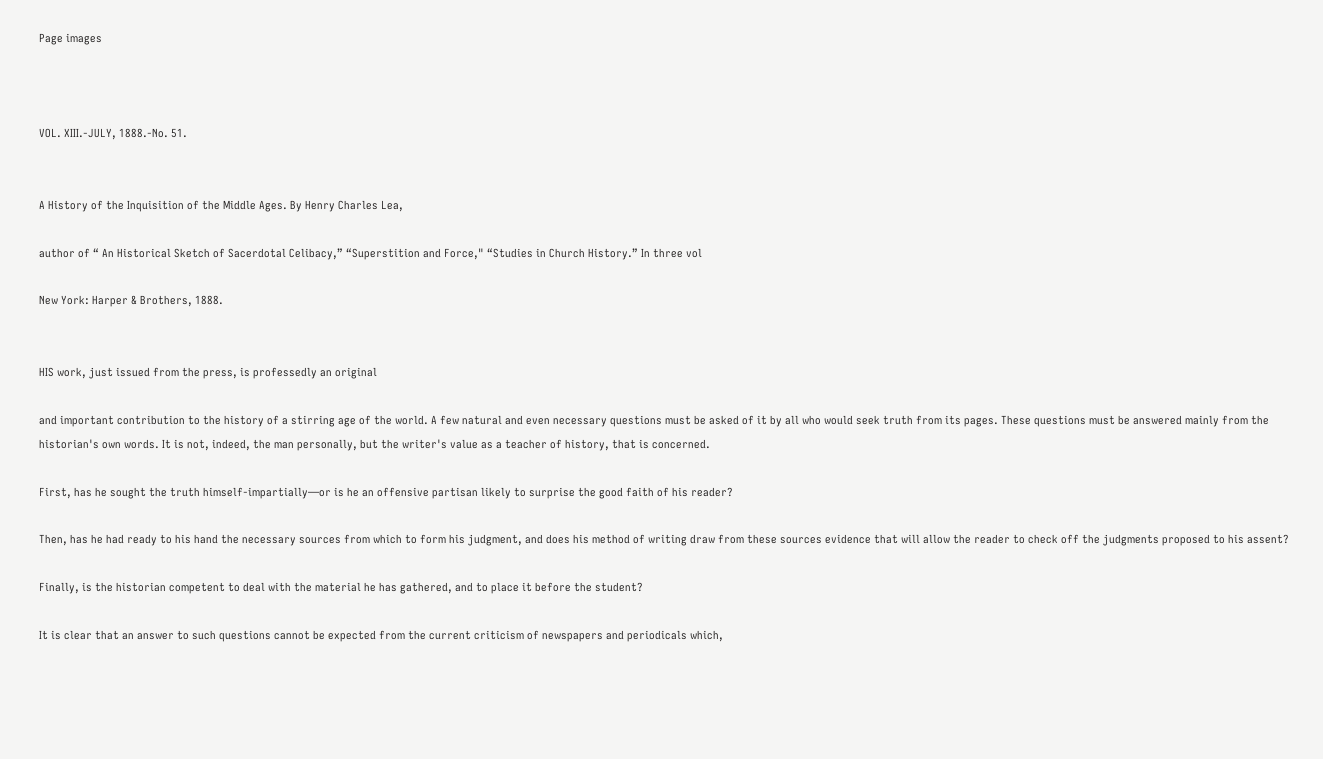Page images



VOL. XIII.-JULY, 1888.-No. 51.


A History of the Inquisition of the Middle Ages. By Henry Charles Lea,

author of “ An Historical Sketch of Sacerdotal Celibacy,” “Superstition and Force," “Studies in Church History.” In three vol

New York: Harper & Brothers, 1888.


HIS work, just issued from the press, is professedly an original

and important contribution to the history of a stirring age of the world. A few natural and even necessary questions must be asked of it by all who would seek truth from its pages. These questions must be answered mainly from the historian's own words. It is not, indeed, the man personally, but the writer's value as a teacher of history, that is concerned.

First, has he sought the truth himself-impartially—or is he an offensive partisan likely to surprise the good faith of his reader?

Then, has he had ready to his hand the necessary sources from which to form his judgment, and does his method of writing draw from these sources evidence that will allow the reader to check off the judgments proposed to his assent?

Finally, is the historian competent to deal with the material he has gathered, and to place it before the student?

It is clear that an answer to such questions cannot be expected from the current criticism of newspapers and periodicals which,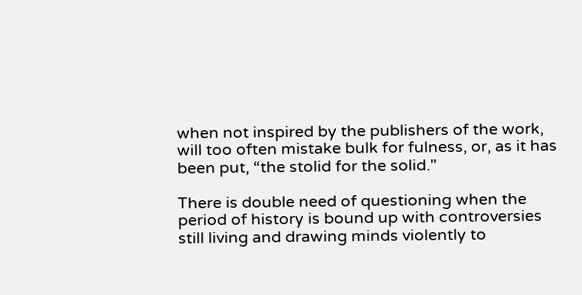when not inspired by the publishers of the work, will too often mistake bulk for fulness, or, as it has been put, “the stolid for the solid."

There is double need of questioning when the period of history is bound up with controversies still living and drawing minds violently to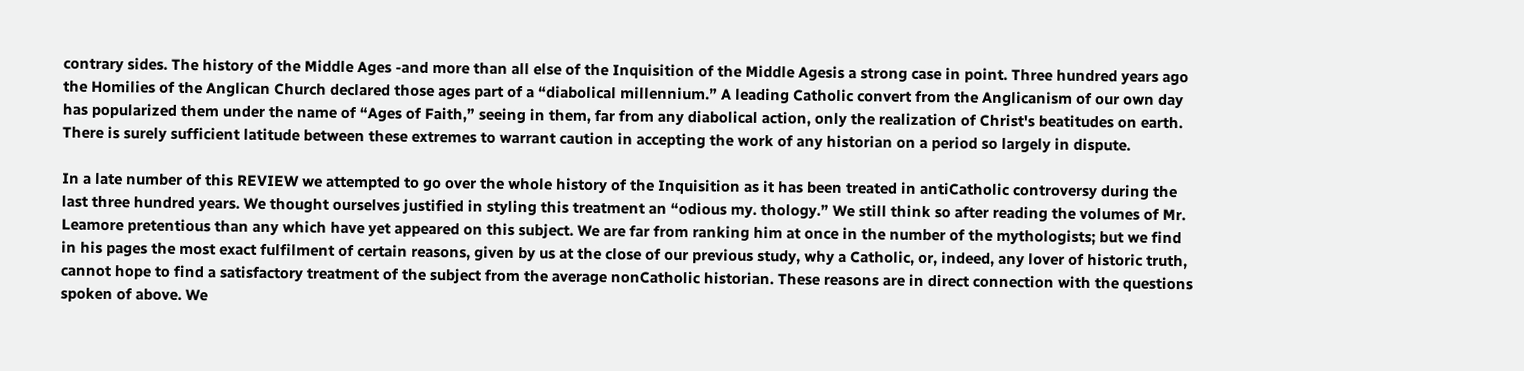contrary sides. The history of the Middle Ages -and more than all else of the Inquisition of the Middle Agesis a strong case in point. Three hundred years ago the Homilies of the Anglican Church declared those ages part of a “diabolical millennium.” A leading Catholic convert from the Anglicanism of our own day has popularized them under the name of “Ages of Faith,” seeing in them, far from any diabolical action, only the realization of Christ's beatitudes on earth. There is surely sufficient latitude between these extremes to warrant caution in accepting the work of any historian on a period so largely in dispute.

In a late number of this REVIEW we attempted to go over the whole history of the Inquisition as it has been treated in antiCatholic controversy during the last three hundred years. We thought ourselves justified in styling this treatment an “odious my. thology.” We still think so after reading the volumes of Mr. Leamore pretentious than any which have yet appeared on this subject. We are far from ranking him at once in the number of the mythologists; but we find in his pages the most exact fulfilment of certain reasons, given by us at the close of our previous study, why a Catholic, or, indeed, any lover of historic truth, cannot hope to find a satisfactory treatment of the subject from the average nonCatholic historian. These reasons are in direct connection with the questions spoken of above. We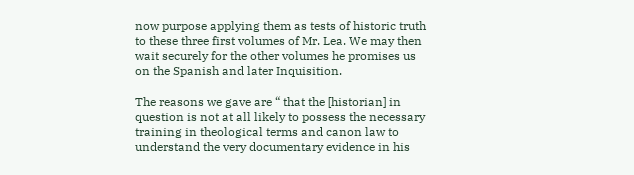now purpose applying them as tests of historic truth to these three first volumes of Mr. Lea. We may then wait securely for the other volumes he promises us on the Spanish and later Inquisition.

The reasons we gave are “ that the [historian] in question is not at all likely to possess the necessary training in theological terms and canon law to understand the very documentary evidence in his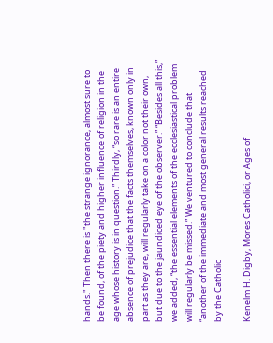hands." Then there is "the strange ignorance, almost sure to be found, of the piety and higher influence of religion in the age whose history is in question.” Thirdly, “so rare is an entire absence of prejudice that the facts themselves, known only in part as they are, will regularly take on a color not their own, but due to the jaundiced eye of the observer.” “Besides all this,” we added, “the essential elements of the ecclesiastical problem will regularly be missed.” We ventured to conclude that “another of the immediate and most general results reached by the Catholic

Kenelm H. Digby, Mores Catholici, or Ages of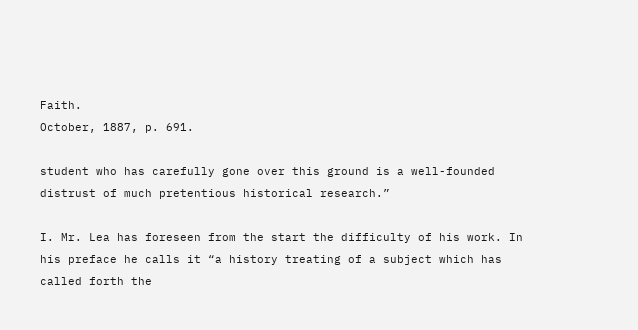Faith.
October, 1887, p. 691.

student who has carefully gone over this ground is a well-founded distrust of much pretentious historical research.”

I. Mr. Lea has foreseen from the start the difficulty of his work. In his preface he calls it “a history treating of a subject which has called forth the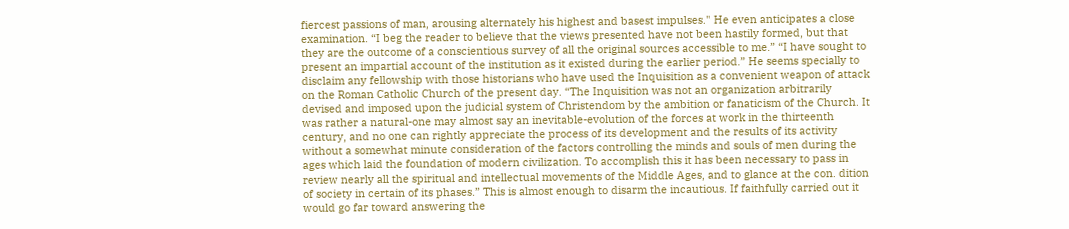fiercest passions of man, arousing alternately his highest and basest impulses." He even anticipates a close examination. “I beg the reader to believe that the views presented have not been hastily formed, but that they are the outcome of a conscientious survey of all the original sources accessible to me.” “I have sought to present an impartial account of the institution as it existed during the earlier period.” He seems specially to disclaim any fellowship with those historians who have used the Inquisition as a convenient weapon of attack on the Roman Catholic Church of the present day. “The Inquisition was not an organization arbitrarily devised and imposed upon the judicial system of Christendom by the ambition or fanaticism of the Church. It was rather a natural-one may almost say an inevitable-evolution of the forces at work in the thirteenth century, and no one can rightly appreciate the process of its development and the results of its activity without a somewhat minute consideration of the factors controlling the minds and souls of men during the ages which laid the foundation of modern civilization. To accomplish this it has been necessary to pass in review nearly all the spiritual and intellectual movements of the Middle Ages, and to glance at the con. dition of society in certain of its phases.” This is almost enough to disarm the incautious. If faithfully carried out it would go far toward answering the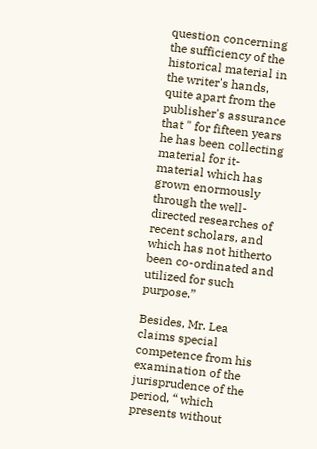question concerning the sufficiency of the historical material in the writer's hands, quite apart from the publisher's assurance that " for fifteen years he has been collecting material for it-material which has grown enormously through the well-directed researches of recent scholars, and which has not hitherto been co-ordinated and utilized for such purpose.”

Besides, Mr. Lea claims special competence from his examination of the jurisprudence of the period, “ which presents without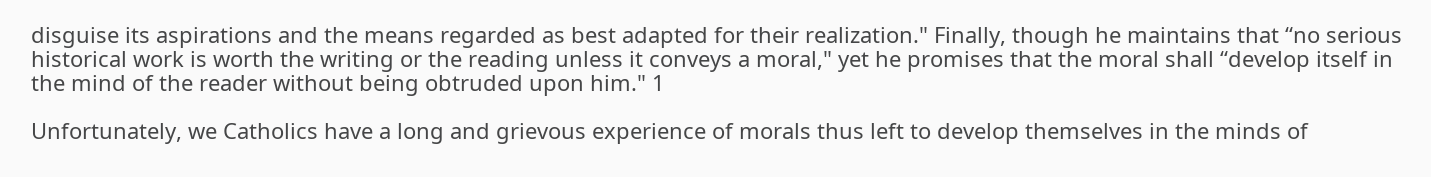disguise its aspirations and the means regarded as best adapted for their realization." Finally, though he maintains that “no serious historical work is worth the writing or the reading unless it conveys a moral," yet he promises that the moral shall “develop itself in the mind of the reader without being obtruded upon him." 1

Unfortunately, we Catholics have a long and grievous experience of morals thus left to develop themselves in the minds of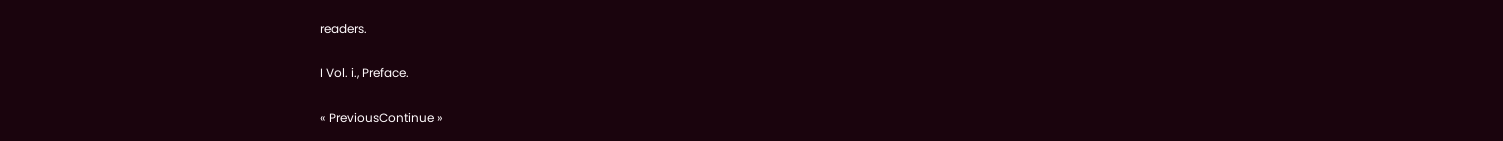readers.

I Vol. i., Preface.

« PreviousContinue »